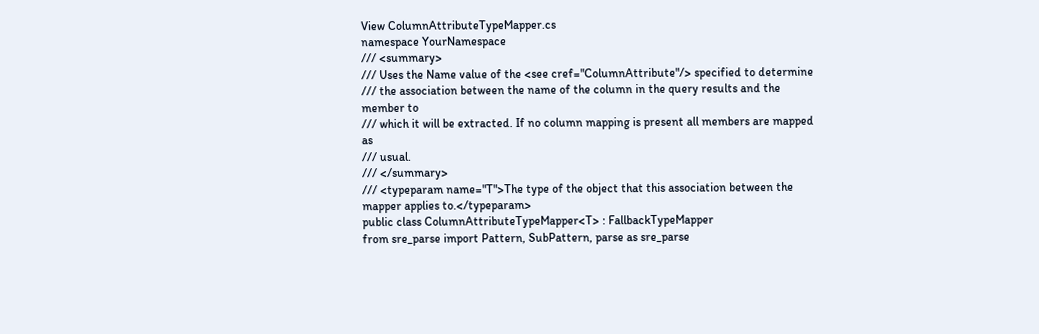View ColumnAttributeTypeMapper.cs
namespace YourNamespace
/// <summary>
/// Uses the Name value of the <see cref="ColumnAttribute"/> specified to determine
/// the association between the name of the column in the query results and the member to
/// which it will be extracted. If no column mapping is present all members are mapped as
/// usual.
/// </summary>
/// <typeparam name="T">The type of the object that this association between the mapper applies to.</typeparam>
public class ColumnAttributeTypeMapper<T> : FallbackTypeMapper
from sre_parse import Pattern, SubPattern, parse as sre_parse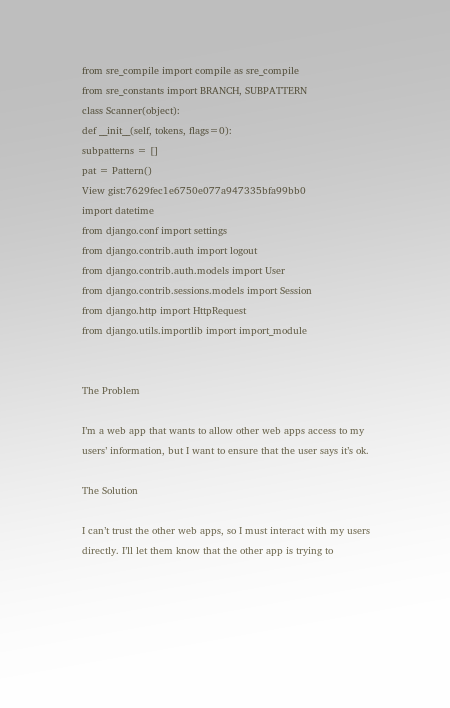from sre_compile import compile as sre_compile
from sre_constants import BRANCH, SUBPATTERN
class Scanner(object):
def __init__(self, tokens, flags=0):
subpatterns = []
pat = Pattern()
View gist:7629fec1e6750e077a947335bfa99bb0
import datetime
from django.conf import settings
from django.contrib.auth import logout
from django.contrib.auth.models import User
from django.contrib.sessions.models import Session
from django.http import HttpRequest
from django.utils.importlib import import_module


The Problem

I’m a web app that wants to allow other web apps access to my users’ information, but I want to ensure that the user says it’s ok.

The Solution

I can’t trust the other web apps, so I must interact with my users directly. I’ll let them know that the other app is trying to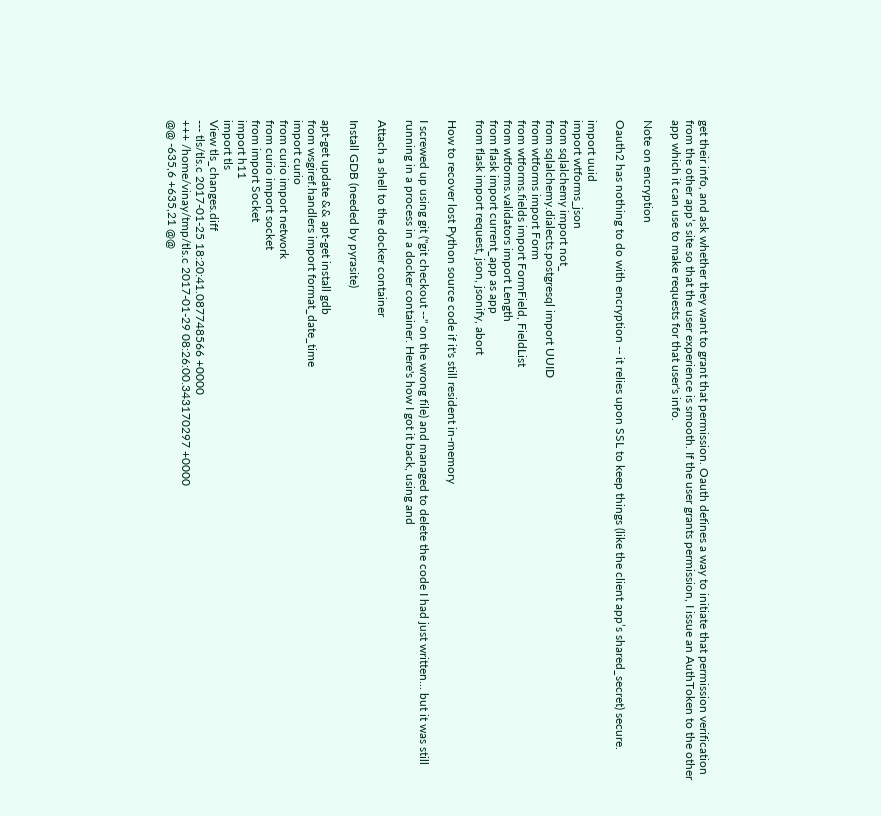get their info, and ask whether they want to grant that permission. Oauth defines a way to initiate that permission verification from the other app’s site so that the user experience is smooth. If the user grants permission, I issue an AuthToken to the other app which it can use to make requests for that user's info.

Note on encryption

Oauth2 has nothing to do with encryption -- it relies upon SSL to keep things (like the client app’s shared_secret) secure.

import uuid
import wtforms_json
from sqlalchemy import not_
from sqlalchemy.dialects.postgresql import UUID
from wtforms import Form
from wtforms.fields import FormField, FieldList
from wtforms.validators import Length
from flask import current_app as app
from flask import request, json, jsonify, abort

How to recover lost Python source code if it's still resident in-memory

I screwed up using git ("git checkout --" on the wrong file) and managed to delete the code I had just written... but it was still running in a process in a docker container. Here's how I got it back, using and

Attach a shell to the docker container

Install GDB (needed by pyrasite)

apt-get update && apt-get install gdb
from wsgiref.handlers import format_date_time
import curio
from curio import network
from curio import socket
from import Socket
import h11
import tls
View tls_changes.diff
--- tls/tls.c 2017-01-25 18:20:41.087748566 +0000
+++ /home/vinay/tmp/tls.c 2017-01-29 08:26:00.343170297 +0000
@@ -635,6 +635,21 @@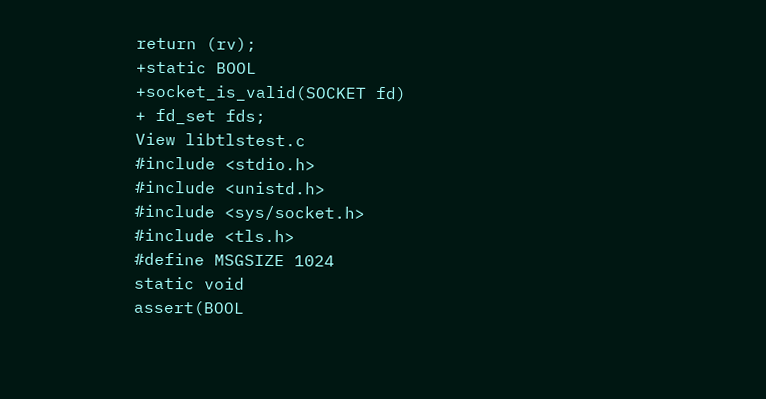return (rv);
+static BOOL
+socket_is_valid(SOCKET fd)
+ fd_set fds;
View libtlstest.c
#include <stdio.h>
#include <unistd.h>
#include <sys/socket.h>
#include <tls.h>
#define MSGSIZE 1024
static void
assert(BOOL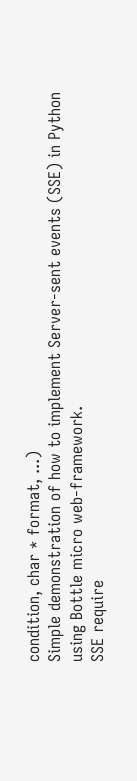condition, char * format, ...)
Simple demonstration of how to implement Server-sent events (SSE) in Python
using Bottle micro web-framework.
SSE require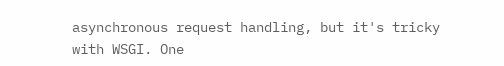asynchronous request handling, but it's tricky with WSGI. One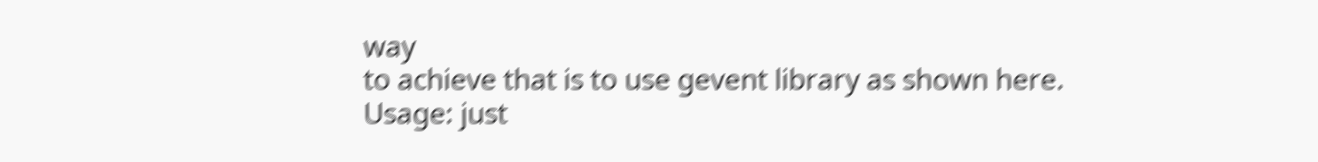way
to achieve that is to use gevent library as shown here.
Usage: just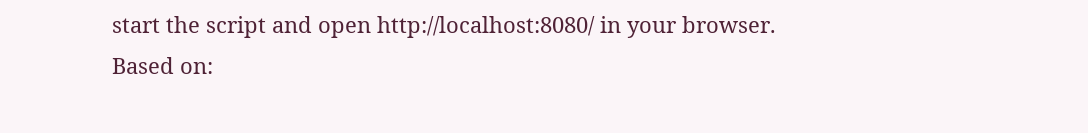start the script and open http://localhost:8080/ in your browser.
Based on: